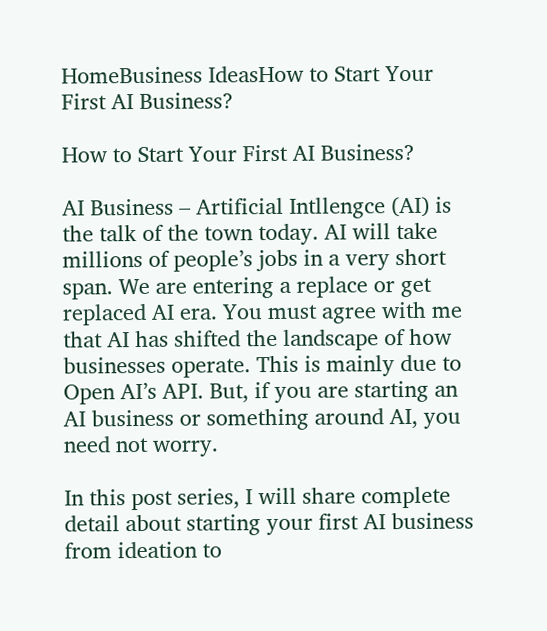HomeBusiness IdeasHow to Start Your First AI Business?

How to Start Your First AI Business?

AI Business – Artificial Intllengce (AI) is the talk of the town today. AI will take millions of people’s jobs in a very short span. We are entering a replace or get replaced AI era. You must agree with me that AI has shifted the landscape of how businesses operate. This is mainly due to Open AI’s API. But, if you are starting an AI business or something around AI, you need not worry.

In this post series, I will share complete detail about starting your first AI business from ideation to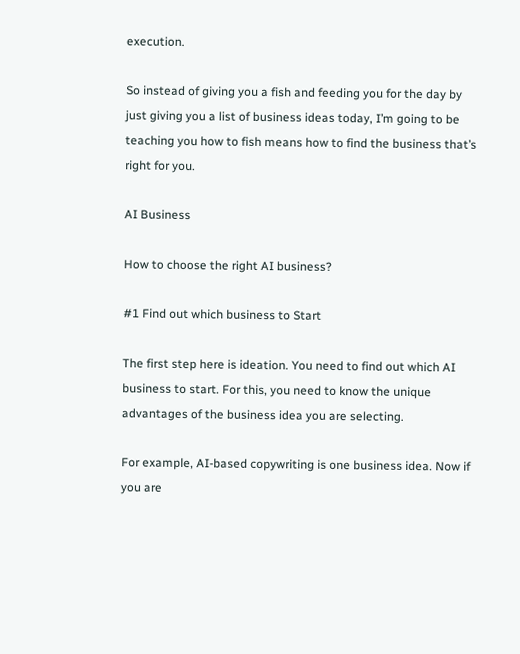execution.

So instead of giving you a fish and feeding you for the day by just giving you a list of business ideas today, I’m going to be teaching you how to fish means how to find the business that’s right for you.

AI Business

How to choose the right AI business?

#1 Find out which business to Start

The first step here is ideation. You need to find out which AI business to start. For this, you need to know the unique advantages of the business idea you are selecting.

For example, AI-based copywriting is one business idea. Now if you are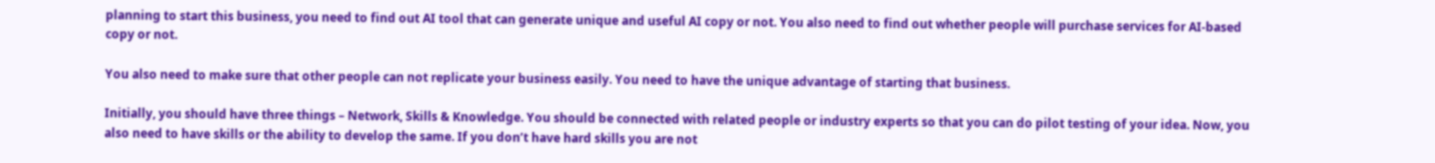planning to start this business, you need to find out AI tool that can generate unique and useful AI copy or not. You also need to find out whether people will purchase services for AI-based copy or not.

You also need to make sure that other people can not replicate your business easily. You need to have the unique advantage of starting that business.

Initially, you should have three things – Network, Skills & Knowledge. You should be connected with related people or industry experts so that you can do pilot testing of your idea. Now, you also need to have skills or the ability to develop the same. If you don’t have hard skills you are not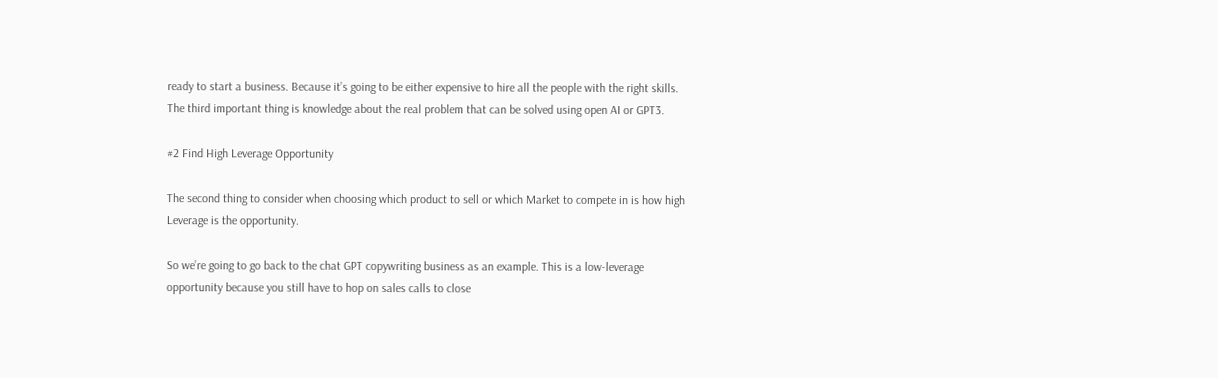ready to start a business. Because it’s going to be either expensive to hire all the people with the right skills. The third important thing is knowledge about the real problem that can be solved using open AI or GPT3.

#2 Find High Leverage Opportunity

The second thing to consider when choosing which product to sell or which Market to compete in is how high Leverage is the opportunity.

So we’re going to go back to the chat GPT copywriting business as an example. This is a low-leverage opportunity because you still have to hop on sales calls to close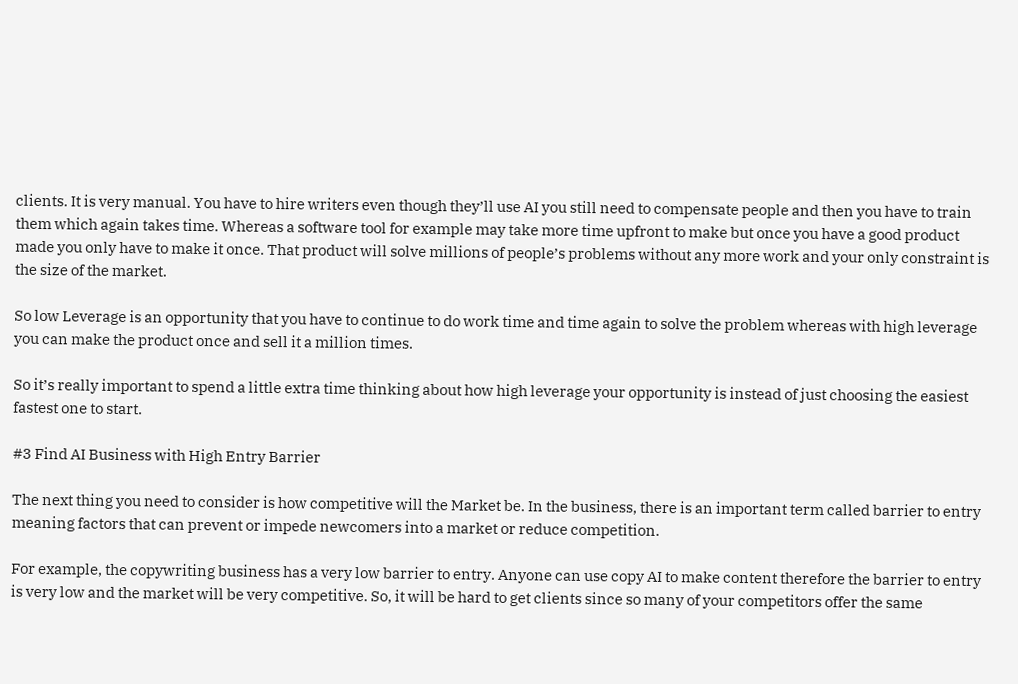clients. It is very manual. You have to hire writers even though they’ll use AI you still need to compensate people and then you have to train them which again takes time. Whereas a software tool for example may take more time upfront to make but once you have a good product made you only have to make it once. That product will solve millions of people’s problems without any more work and your only constraint is the size of the market.

So low Leverage is an opportunity that you have to continue to do work time and time again to solve the problem whereas with high leverage you can make the product once and sell it a million times.

So it’s really important to spend a little extra time thinking about how high leverage your opportunity is instead of just choosing the easiest fastest one to start.

#3 Find AI Business with High Entry Barrier

The next thing you need to consider is how competitive will the Market be. In the business, there is an important term called barrier to entry meaning factors that can prevent or impede newcomers into a market or reduce competition.

For example, the copywriting business has a very low barrier to entry. Anyone can use copy AI to make content therefore the barrier to entry is very low and the market will be very competitive. So, it will be hard to get clients since so many of your competitors offer the same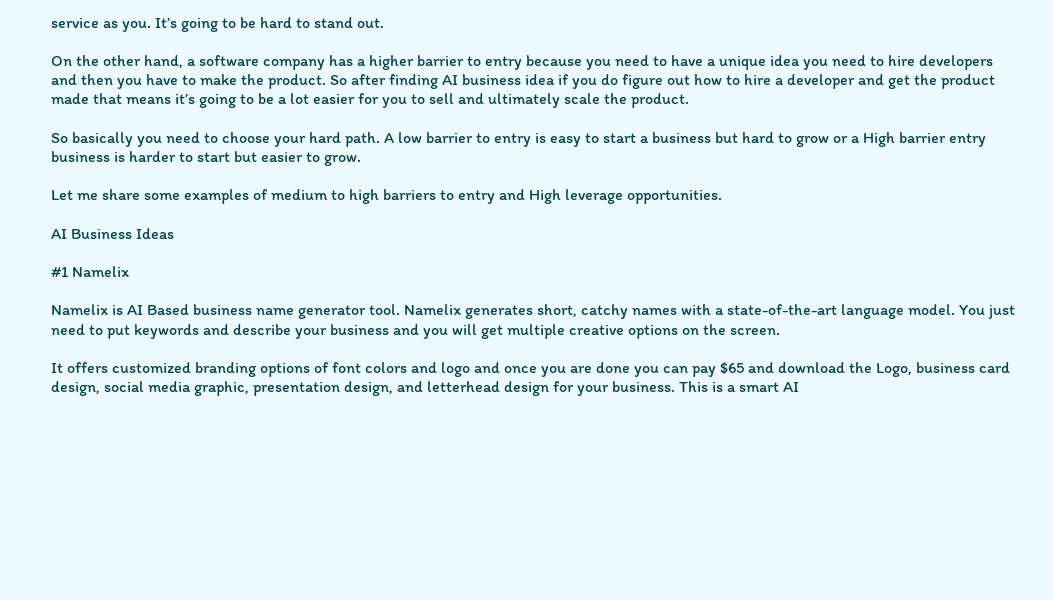service as you. It’s going to be hard to stand out.

On the other hand, a software company has a higher barrier to entry because you need to have a unique idea you need to hire developers and then you have to make the product. So after finding AI business idea if you do figure out how to hire a developer and get the product made that means it’s going to be a lot easier for you to sell and ultimately scale the product.

So basically you need to choose your hard path. A low barrier to entry is easy to start a business but hard to grow or a High barrier entry business is harder to start but easier to grow.

Let me share some examples of medium to high barriers to entry and High leverage opportunities.

AI Business Ideas

#1 Namelix

Namelix is AI Based business name generator tool. Namelix generates short, catchy names with a state-of-the-art language model. You just need to put keywords and describe your business and you will get multiple creative options on the screen.

It offers customized branding options of font colors and logo and once you are done you can pay $65 and download the Logo, business card design, social media graphic, presentation design, and letterhead design for your business. This is a smart AI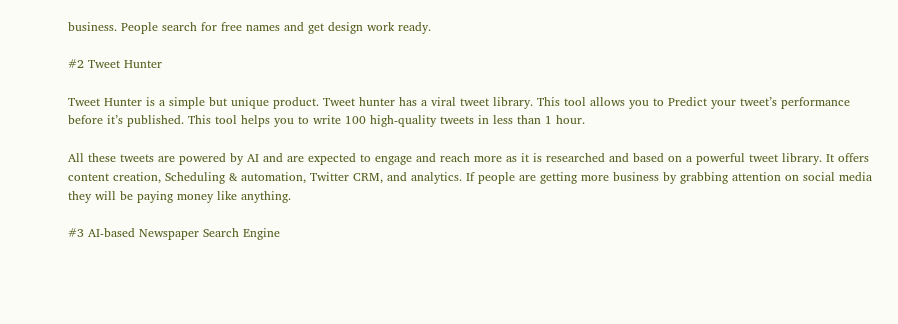business. People search for free names and get design work ready.

#2 Tweet Hunter

Tweet Hunter is a simple but unique product. Tweet hunter has a viral tweet library. This tool allows you to Predict your tweet’s performance before it’s published. This tool helps you to write 100 high-quality tweets in less than 1 hour.

All these tweets are powered by AI and are expected to engage and reach more as it is researched and based on a powerful tweet library. It offers content creation, Scheduling & automation, Twitter CRM, and analytics. If people are getting more business by grabbing attention on social media they will be paying money like anything.

#3 AI-based Newspaper Search Engine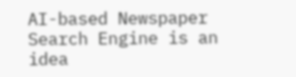AI-based Newspaper Search Engine is an idea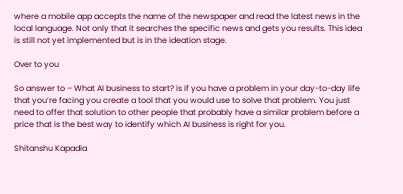where a mobile app accepts the name of the newspaper and read the latest news in the local language. Not only that it searches the specific news and gets you results. This idea is still not yet implemented but is in the ideation stage.

Over to you

So answer to – What AI business to start? is if you have a problem in your day-to-day life that you’re facing you create a tool that you would use to solve that problem. You just need to offer that solution to other people that probably have a similar problem before a price that is the best way to identify which AI business is right for you.

Shitanshu Kapadia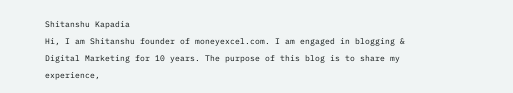Shitanshu Kapadia
Hi, I am Shitanshu founder of moneyexcel.com. I am engaged in blogging & Digital Marketing for 10 years. The purpose of this blog is to share my experience,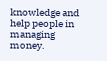knowledge and help people in managing money.